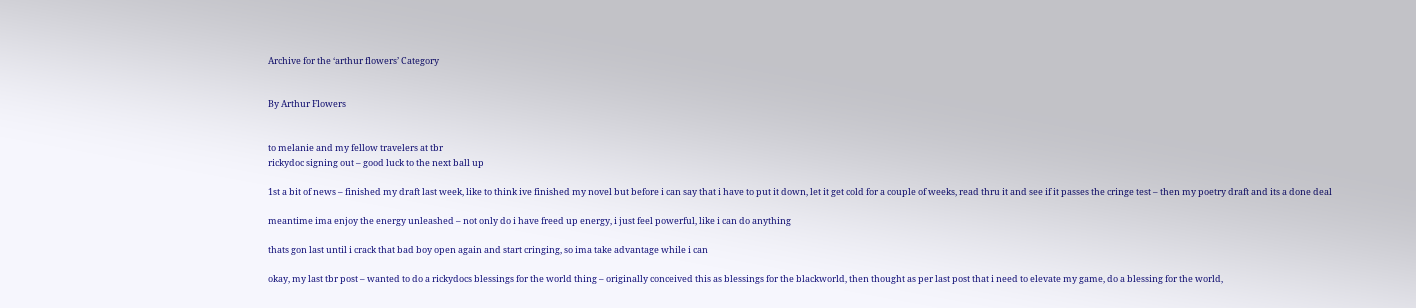Archive for the ‘arthur flowers’ Category


By Arthur Flowers


to melanie and my fellow travelers at tbr
rickydoc signing out – good luck to the next ball up

1st a bit of news – finished my draft last week, like to think ive finished my novel but before i can say that i have to put it down, let it get cold for a couple of weeks, read thru it and see if it passes the cringe test – then my poetry draft and its a done deal

meantime ima enjoy the energy unleashed – not only do i have freed up energy, i just feel powerful, like i can do anything

thats gon last until i crack that bad boy open again and start cringing, so ima take advantage while i can

okay, my last tbr post – wanted to do a rickydocs blessings for the world thing – originally conceived this as blessings for the blackworld, then thought as per last post that i need to elevate my game, do a blessing for the world,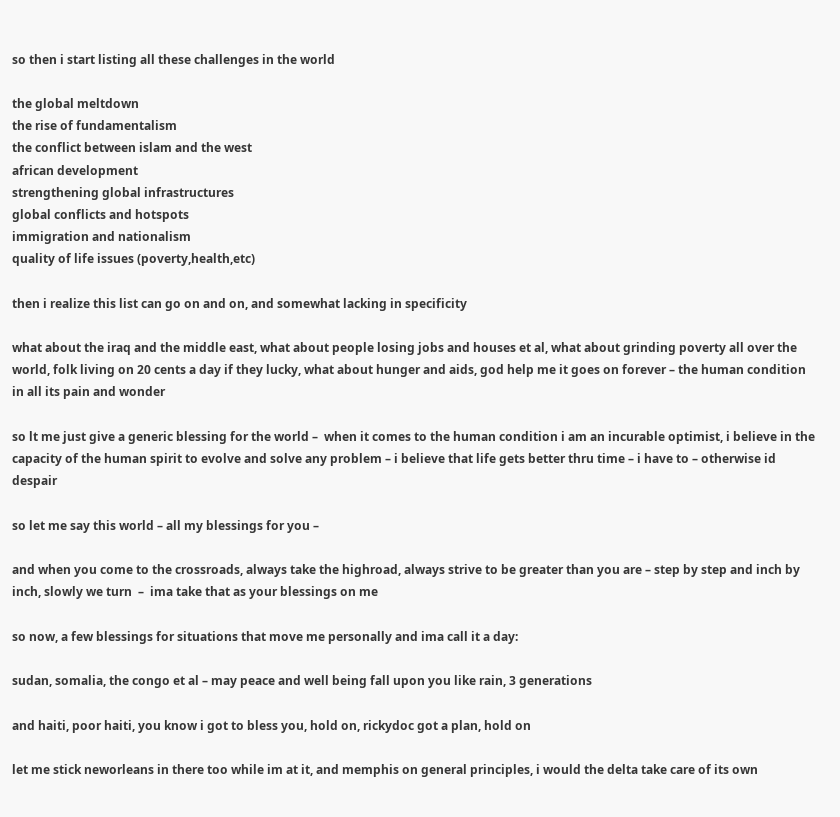so then i start listing all these challenges in the world

the global meltdown
the rise of fundamentalism
the conflict between islam and the west
african development
strengthening global infrastructures
global conflicts and hotspots
immigration and nationalism
quality of life issues (poverty,health,etc)

then i realize this list can go on and on, and somewhat lacking in specificity

what about the iraq and the middle east, what about people losing jobs and houses et al, what about grinding poverty all over the world, folk living on 20 cents a day if they lucky, what about hunger and aids, god help me it goes on forever – the human condition in all its pain and wonder

so lt me just give a generic blessing for the world –  when it comes to the human condition i am an incurable optimist, i believe in the capacity of the human spirit to evolve and solve any problem – i believe that life gets better thru time – i have to – otherwise id despair

so let me say this world – all my blessings for you –

and when you come to the crossroads, always take the highroad, always strive to be greater than you are – step by step and inch by inch, slowly we turn  –  ima take that as your blessings on me

so now, a few blessings for situations that move me personally and ima call it a day:

sudan, somalia, the congo et al – may peace and well being fall upon you like rain, 3 generations

and haiti, poor haiti, you know i got to bless you, hold on, rickydoc got a plan, hold on

let me stick neworleans in there too while im at it, and memphis on general principles, i would the delta take care of its own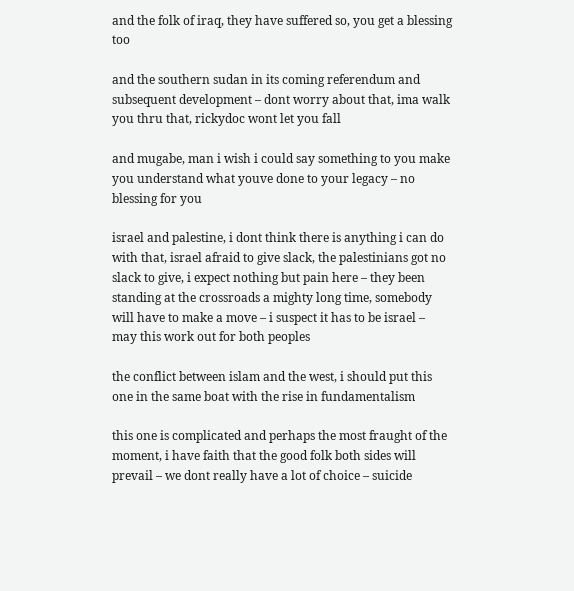and the folk of iraq, they have suffered so, you get a blessing too

and the southern sudan in its coming referendum and subsequent development – dont worry about that, ima walk you thru that, rickydoc wont let you fall

and mugabe, man i wish i could say something to you make you understand what youve done to your legacy – no blessing for you

israel and palestine, i dont think there is anything i can do with that, israel afraid to give slack, the palestinians got no slack to give, i expect nothing but pain here – they been standing at the crossroads a mighty long time, somebody will have to make a move – i suspect it has to be israel – may this work out for both peoples

the conflict between islam and the west, i should put this one in the same boat with the rise in fundamentalism

this one is complicated and perhaps the most fraught of the moment, i have faith that the good folk both sides will prevail – we dont really have a lot of choice – suicide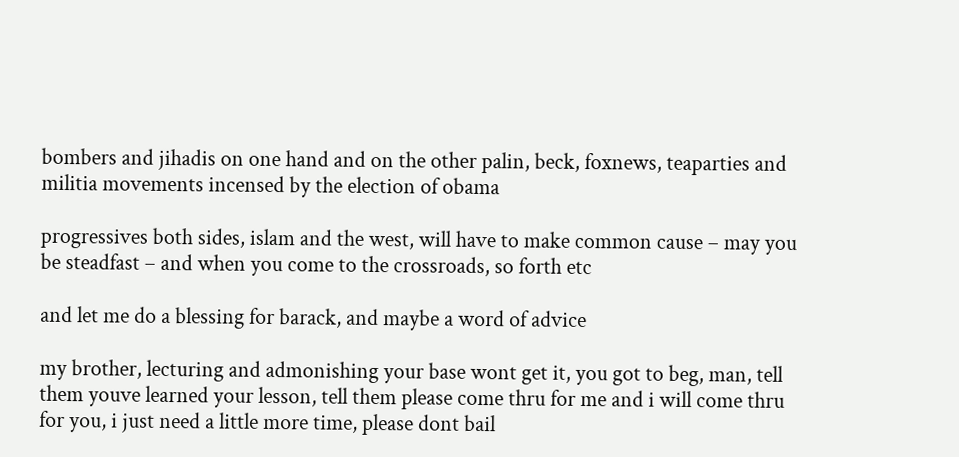bombers and jihadis on one hand and on the other palin, beck, foxnews, teaparties and militia movements incensed by the election of obama

progressives both sides, islam and the west, will have to make common cause – may you be steadfast – and when you come to the crossroads, so forth etc

and let me do a blessing for barack, and maybe a word of advice

my brother, lecturing and admonishing your base wont get it, you got to beg, man, tell them youve learned your lesson, tell them please come thru for me and i will come thru for you, i just need a little more time, please dont bail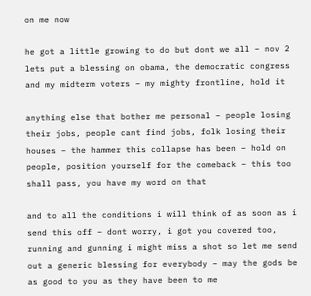on me now

he got a little growing to do but dont we all – nov 2 lets put a blessing on obama, the democratic congress and my midterm voters – my mighty frontline, hold it

anything else that bother me personal – people losing their jobs, people cant find jobs, folk losing their houses – the hammer this collapse has been – hold on people, position yourself for the comeback – this too shall pass, you have my word on that

and to all the conditions i will think of as soon as i send this off – dont worry, i got you covered too, running and gunning i might miss a shot so let me send out a generic blessing for everybody – may the gods be as good to you as they have been to me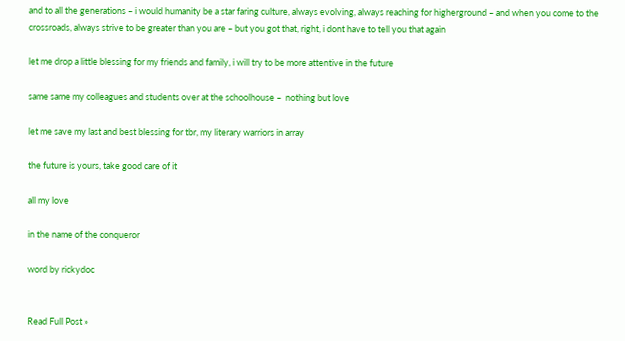and to all the generations – i would humanity be a star faring culture, always evolving, always reaching for higherground – and when you come to the crossroads, always strive to be greater than you are – but you got that, right, i dont have to tell you that again

let me drop a little blessing for my friends and family, i will try to be more attentive in the future

same same my colleagues and students over at the schoolhouse –  nothing but love

let me save my last and best blessing for tbr, my literary warriors in array

the future is yours, take good care of it

all my love

in the name of the conqueror

word by rickydoc


Read Full Post »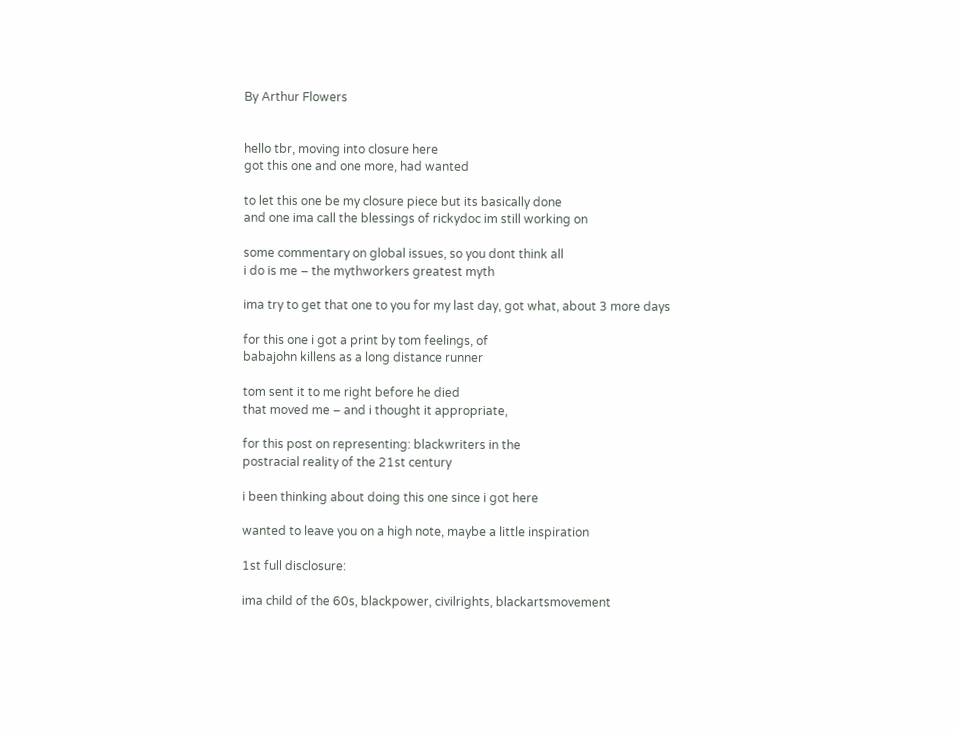By Arthur Flowers


hello tbr, moving into closure here
got this one and one more, had wanted

to let this one be my closure piece but its basically done
and one ima call the blessings of rickydoc im still working on

some commentary on global issues, so you dont think all
i do is me – the mythworkers greatest myth

ima try to get that one to you for my last day, got what, about 3 more days

for this one i got a print by tom feelings, of
babajohn killens as a long distance runner

tom sent it to me right before he died
that moved me – and i thought it appropriate,

for this post on representing: blackwriters in the
postracial reality of the 21st century

i been thinking about doing this one since i got here

wanted to leave you on a high note, maybe a little inspiration

1st full disclosure:

ima child of the 60s, blackpower, civilrights, blackartsmovement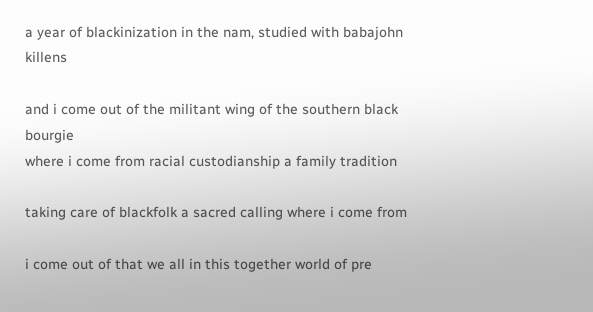a year of blackinization in the nam, studied with babajohn killens

and i come out of the militant wing of the southern black bourgie
where i come from racial custodianship a family tradition

taking care of blackfolk a sacred calling where i come from

i come out of that we all in this together world of pre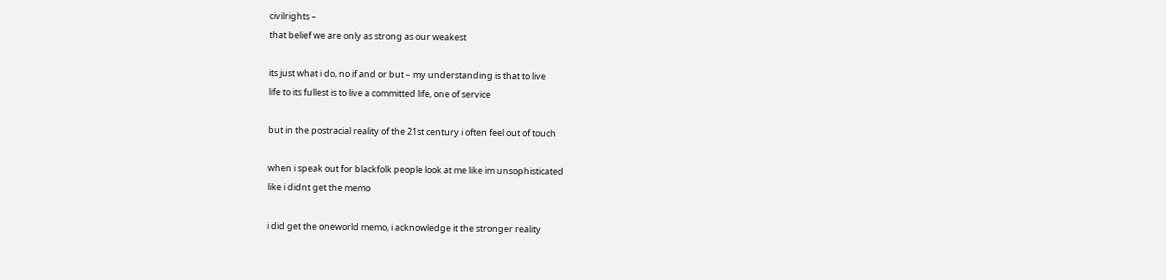civilrights –
that belief we are only as strong as our weakest

its just what i do, no if and or but – my understanding is that to live
life to its fullest is to live a committed life, one of service

but in the postracial reality of the 21st century i often feel out of touch

when i speak out for blackfolk people look at me like im unsophisticated
like i didnt get the memo

i did get the oneworld memo, i acknowledge it the stronger reality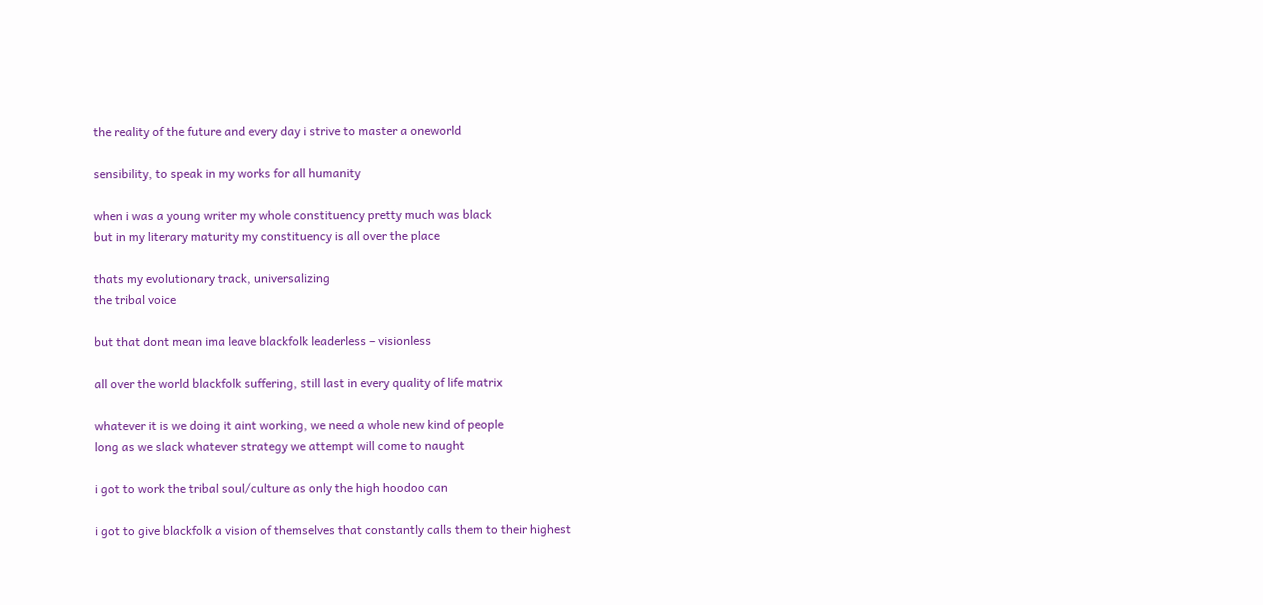the reality of the future and every day i strive to master a oneworld

sensibility, to speak in my works for all humanity

when i was a young writer my whole constituency pretty much was black
but in my literary maturity my constituency is all over the place

thats my evolutionary track, universalizing
the tribal voice

but that dont mean ima leave blackfolk leaderless – visionless

all over the world blackfolk suffering, still last in every quality of life matrix

whatever it is we doing it aint working, we need a whole new kind of people
long as we slack whatever strategy we attempt will come to naught

i got to work the tribal soul/culture as only the high hoodoo can

i got to give blackfolk a vision of themselves that constantly calls them to their highest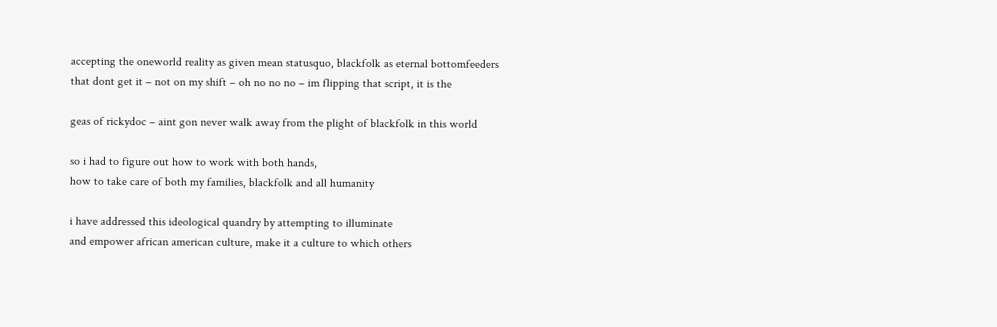accepting the oneworld reality as given mean statusquo, blackfolk as eternal bottomfeeders
that dont get it – not on my shift – oh no no no – im flipping that script, it is the

geas of rickydoc – aint gon never walk away from the plight of blackfolk in this world

so i had to figure out how to work with both hands,
how to take care of both my families, blackfolk and all humanity

i have addressed this ideological quandry by attempting to illuminate
and empower african american culture, make it a culture to which others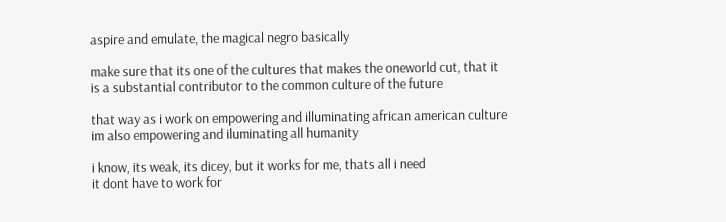aspire and emulate, the magical negro basically

make sure that its one of the cultures that makes the oneworld cut, that it
is a substantial contributor to the common culture of the future

that way as i work on empowering and illuminating african american culture
im also empowering and iluminating all humanity

i know, its weak, its dicey, but it works for me, thats all i need
it dont have to work for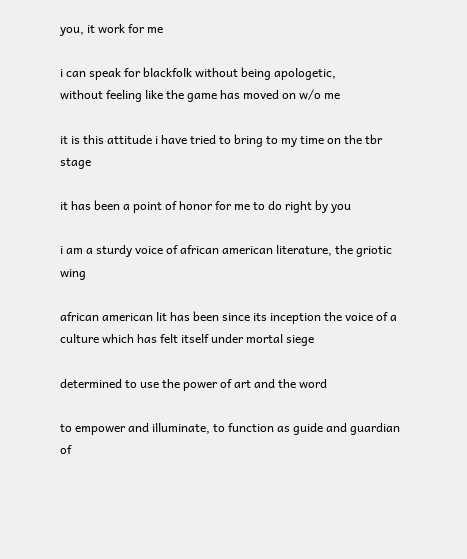you, it work for me

i can speak for blackfolk without being apologetic,
without feeling like the game has moved on w/o me

it is this attitude i have tried to bring to my time on the tbr stage

it has been a point of honor for me to do right by you

i am a sturdy voice of african american literature, the griotic wing

african american lit has been since its inception the voice of a
culture which has felt itself under mortal siege

determined to use the power of art and the word

to empower and illuminate, to function as guide and guardian of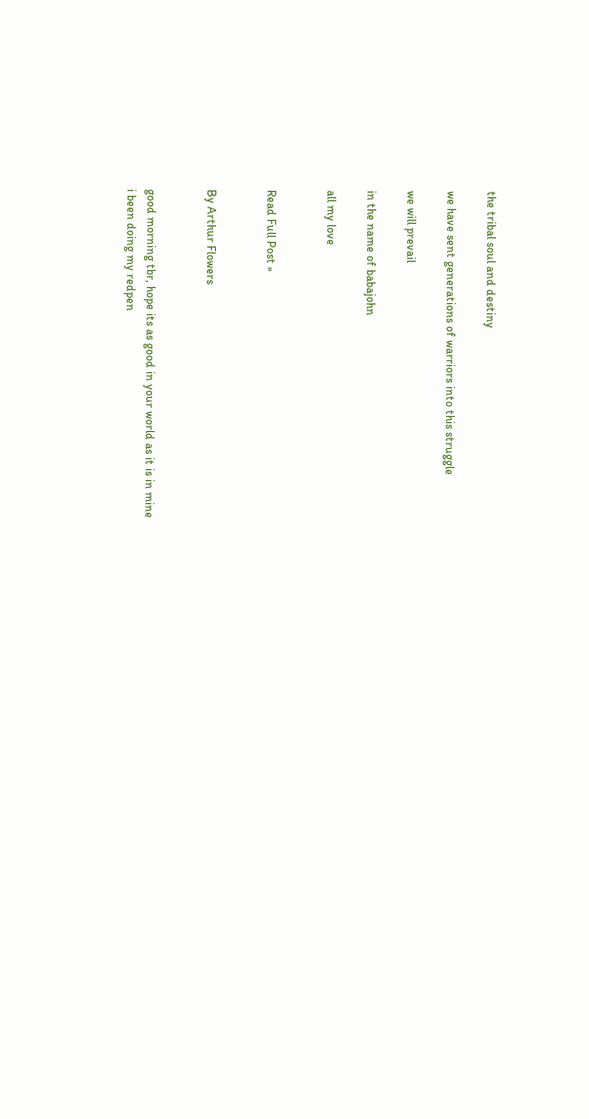the tribal soul and destiny

we have sent generations of warriors into this struggle

we will prevail

in the name of babajohn

all my love


Read Full Post »


By Arthur Flowers


good morning tbr, hope its as good in your world as it is in mine
i been doing my redpen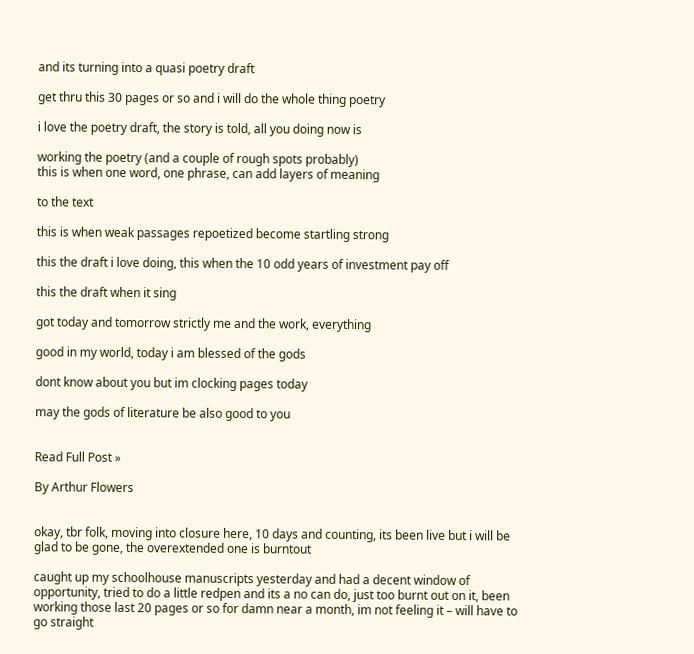and its turning into a quasi poetry draft

get thru this 30 pages or so and i will do the whole thing poetry

i love the poetry draft, the story is told, all you doing now is

working the poetry (and a couple of rough spots probably)
this is when one word, one phrase, can add layers of meaning

to the text

this is when weak passages repoetized become startling strong

this the draft i love doing, this when the 10 odd years of investment pay off

this the draft when it sing

got today and tomorrow strictly me and the work, everything

good in my world, today i am blessed of the gods

dont know about you but im clocking pages today

may the gods of literature be also good to you


Read Full Post »

By Arthur Flowers


okay, tbr folk, moving into closure here, 10 days and counting, its been live but i will be glad to be gone, the overextended one is burntout

caught up my schoolhouse manuscripts yesterday and had a decent window of opportunity, tried to do a little redpen and its a no can do, just too burnt out on it, been working those last 20 pages or so for damn near a month, im not feeling it – will have to go straight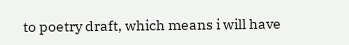to poetry draft, which means i will have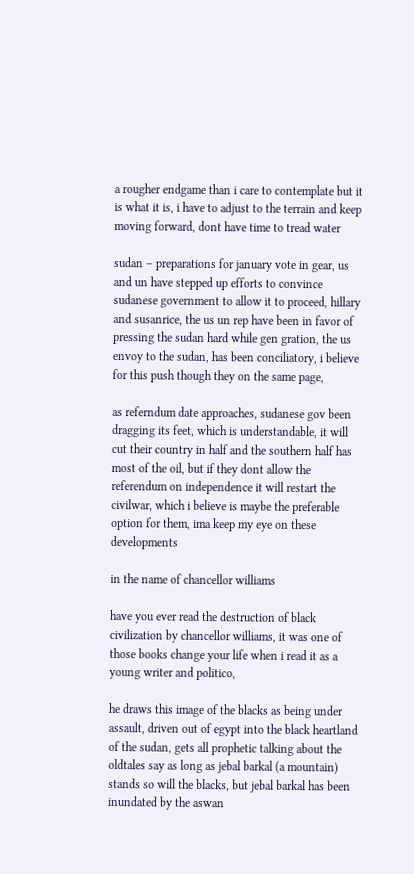a rougher endgame than i care to contemplate but it is what it is, i have to adjust to the terrain and keep moving forward, dont have time to tread water

sudan – preparations for january vote in gear, us and un have stepped up efforts to convince sudanese government to allow it to proceed, hillary and susanrice, the us un rep have been in favor of pressing the sudan hard while gen gration, the us envoy to the sudan, has been conciliatory, i believe for this push though they on the same page,

as referndum date approaches, sudanese gov been dragging its feet, which is understandable, it will cut their country in half and the southern half has most of the oil, but if they dont allow the referendum on independence it will restart the civilwar, which i believe is maybe the preferable option for them, ima keep my eye on these developments

in the name of chancellor williams

have you ever read the destruction of black civilization by chancellor williams, it was one of those books change your life when i read it as a young writer and politico,

he draws this image of the blacks as being under assault, driven out of egypt into the black heartland of the sudan, gets all prophetic talking about the oldtales say as long as jebal barkal (a mountain) stands so will the blacks, but jebal barkal has been inundated by the aswan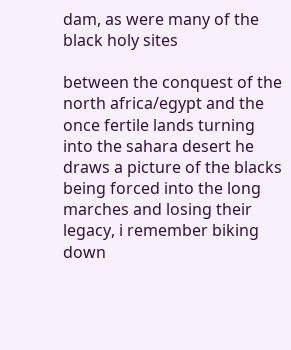dam, as were many of the black holy sites

between the conquest of the north africa/egypt and the once fertile lands turning into the sahara desert he draws a picture of the blacks being forced into the long marches and losing their legacy, i remember biking down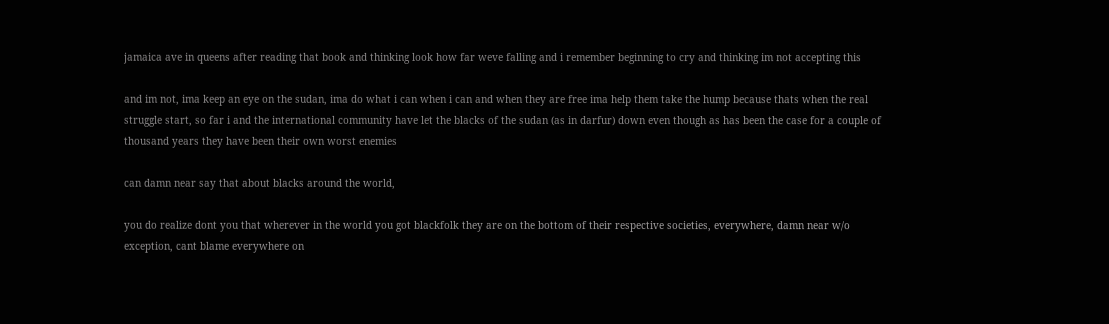jamaica ave in queens after reading that book and thinking look how far weve falling and i remember beginning to cry and thinking im not accepting this

and im not, ima keep an eye on the sudan, ima do what i can when i can and when they are free ima help them take the hump because thats when the real struggle start, so far i and the international community have let the blacks of the sudan (as in darfur) down even though as has been the case for a couple of thousand years they have been their own worst enemies

can damn near say that about blacks around the world,

you do realize dont you that wherever in the world you got blackfolk they are on the bottom of their respective societies, everywhere, damn near w/o exception, cant blame everywhere on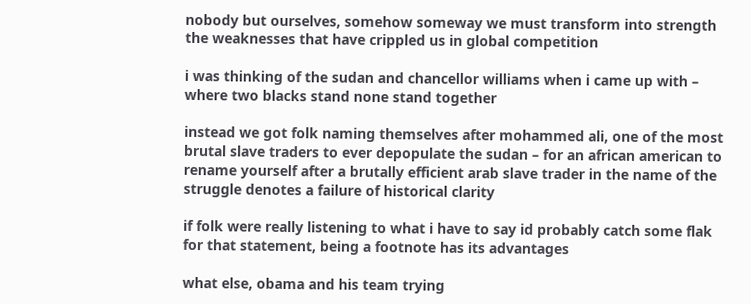nobody but ourselves, somehow someway we must transform into strength the weaknesses that have crippled us in global competition

i was thinking of the sudan and chancellor williams when i came up with – where two blacks stand none stand together

instead we got folk naming themselves after mohammed ali, one of the most brutal slave traders to ever depopulate the sudan – for an african american to rename yourself after a brutally efficient arab slave trader in the name of the struggle denotes a failure of historical clarity

if folk were really listening to what i have to say id probably catch some flak for that statement, being a footnote has its advantages

what else, obama and his team trying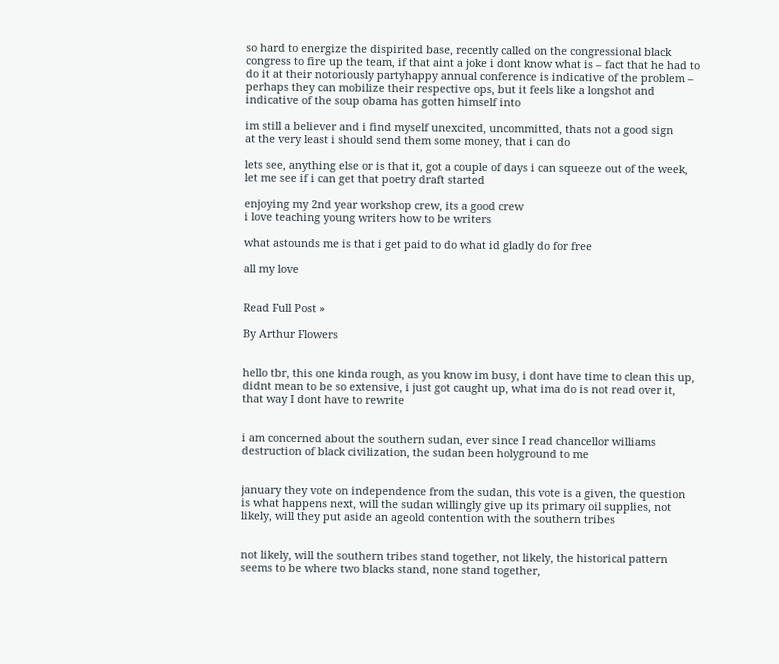so hard to energize the dispirited base, recently called on the congressional black congress to fire up the team, if that aint a joke i dont know what is – fact that he had to do it at their notoriously partyhappy annual conference is indicative of the problem – perhaps they can mobilize their respective ops, but it feels like a longshot and indicative of the soup obama has gotten himself into

im still a believer and i find myself unexcited, uncommitted, thats not a good sign
at the very least i should send them some money, that i can do

lets see, anything else or is that it, got a couple of days i can squeeze out of the week, let me see if i can get that poetry draft started

enjoying my 2nd year workshop crew, its a good crew
i love teaching young writers how to be writers

what astounds me is that i get paid to do what id gladly do for free

all my love


Read Full Post »

By Arthur Flowers


hello tbr, this one kinda rough, as you know im busy, i dont have time to clean this up, didnt mean to be so extensive, i just got caught up, what ima do is not read over it, that way I dont have to rewrite


i am concerned about the southern sudan, ever since I read chancellor williams destruction of black civilization, the sudan been holyground to me


january they vote on independence from the sudan, this vote is a given, the question is what happens next, will the sudan willingly give up its primary oil supplies, not likely, will they put aside an ageold contention with the southern tribes


not likely, will the southern tribes stand together, not likely, the historical pattern seems to be where two blacks stand, none stand together,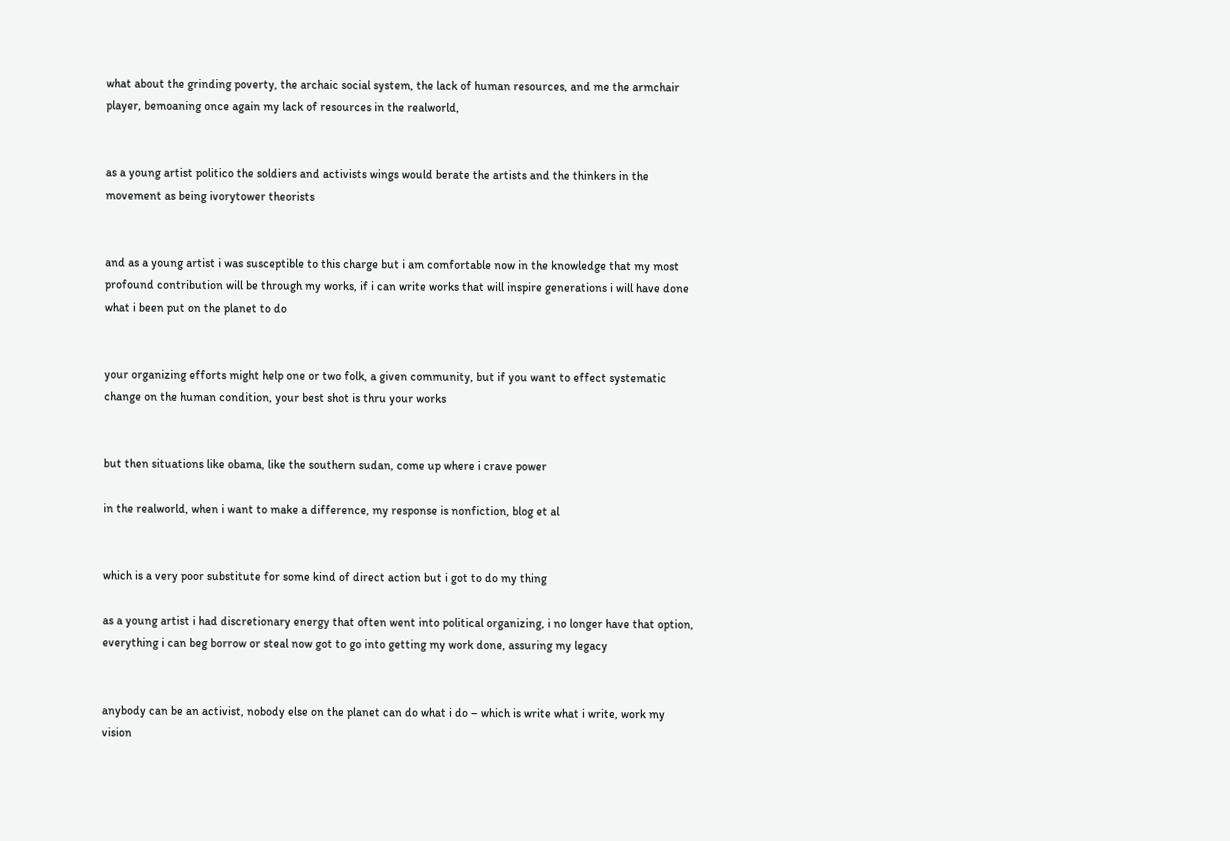what about the grinding poverty, the archaic social system, the lack of human resources, and me the armchair player, bemoaning once again my lack of resources in the realworld,


as a young artist politico the soldiers and activists wings would berate the artists and the thinkers in the movement as being ivorytower theorists


and as a young artist i was susceptible to this charge but i am comfortable now in the knowledge that my most profound contribution will be through my works, if i can write works that will inspire generations i will have done what i been put on the planet to do


your organizing efforts might help one or two folk, a given community, but if you want to effect systematic change on the human condition, your best shot is thru your works


but then situations like obama, like the southern sudan, come up where i crave power

in the realworld, when i want to make a difference, my response is nonfiction, blog et al


which is a very poor substitute for some kind of direct action but i got to do my thing

as a young artist i had discretionary energy that often went into political organizing, i no longer have that option, everything i can beg borrow or steal now got to go into getting my work done, assuring my legacy


anybody can be an activist, nobody else on the planet can do what i do – which is write what i write, work my vision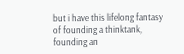but i have this lifelong fantasy of founding a thinktank, founding an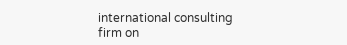international consulting firm on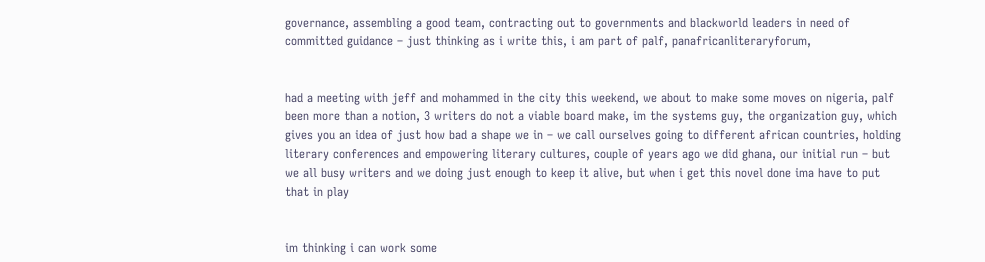governance, assembling a good team, contracting out to governments and blackworld leaders in need of committed guidance – just thinking as i write this, i am part of palf, panafricanliteraryforum,


had a meeting with jeff and mohammed in the city this weekend, we about to make some moves on nigeria, palf been more than a notion, 3 writers do not a viable board make, im the systems guy, the organization guy, which gives you an idea of just how bad a shape we in – we call ourselves going to different african countries, holding literary conferences and empowering literary cultures, couple of years ago we did ghana, our initial run – but we all busy writers and we doing just enough to keep it alive, but when i get this novel done ima have to put that in play


im thinking i can work some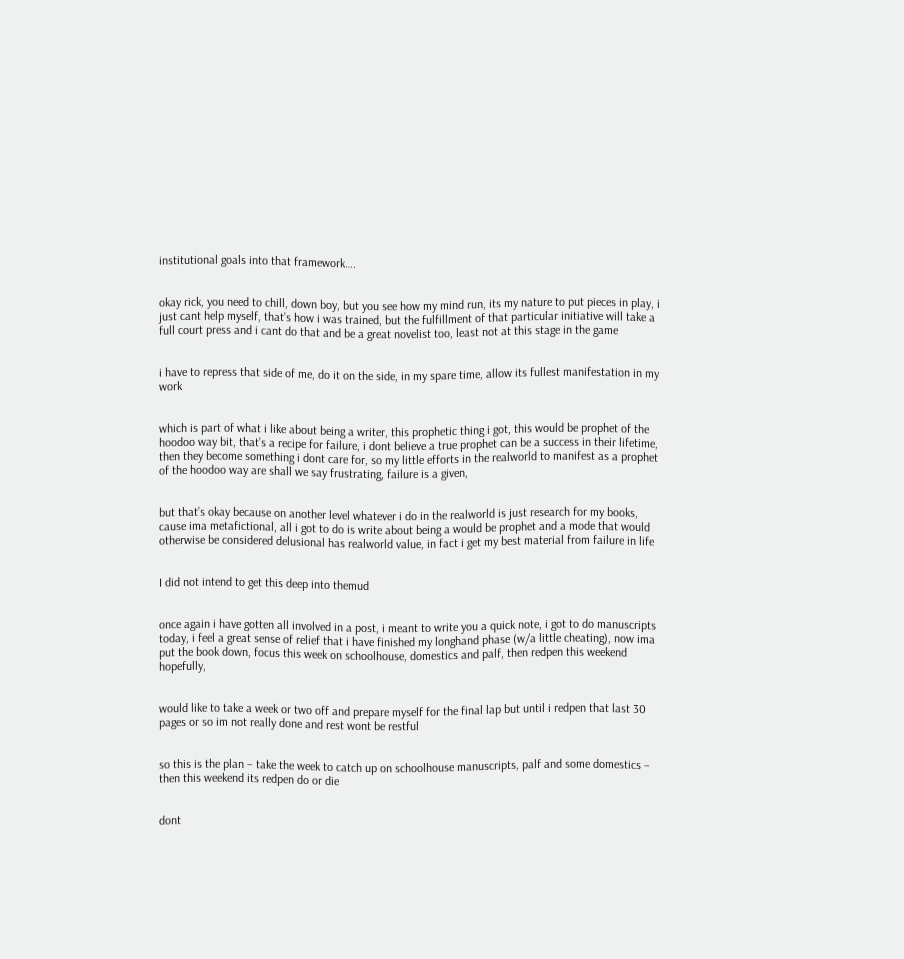institutional goals into that framework….


okay rick, you need to chill, down boy, but you see how my mind run, its my nature to put pieces in play, i just cant help myself, that’s how i was trained, but the fulfillment of that particular initiative will take a full court press and i cant do that and be a great novelist too, least not at this stage in the game


i have to repress that side of me, do it on the side, in my spare time, allow its fullest manifestation in my work


which is part of what i like about being a writer, this prophetic thing i got, this would be prophet of the hoodoo way bit, that’s a recipe for failure, i dont believe a true prophet can be a success in their lifetime, then they become something i dont care for, so my little efforts in the realworld to manifest as a prophet of the hoodoo way are shall we say frustrating, failure is a given,


but that’s okay because on another level whatever i do in the realworld is just research for my books, cause ima metafictional, all i got to do is write about being a would be prophet and a mode that would otherwise be considered delusional has realworld value, in fact i get my best material from failure in life


I did not intend to get this deep into themud


once again i have gotten all involved in a post, i meant to write you a quick note, i got to do manuscripts today, i feel a great sense of relief that i have finished my longhand phase (w/a little cheating), now ima put the book down, focus this week on schoolhouse, domestics and palf, then redpen this weekend hopefully,


would like to take a week or two off and prepare myself for the final lap but until i redpen that last 30 pages or so im not really done and rest wont be restful


so this is the plan – take the week to catch up on schoolhouse manuscripts, palf and some domestics – then this weekend its redpen do or die


dont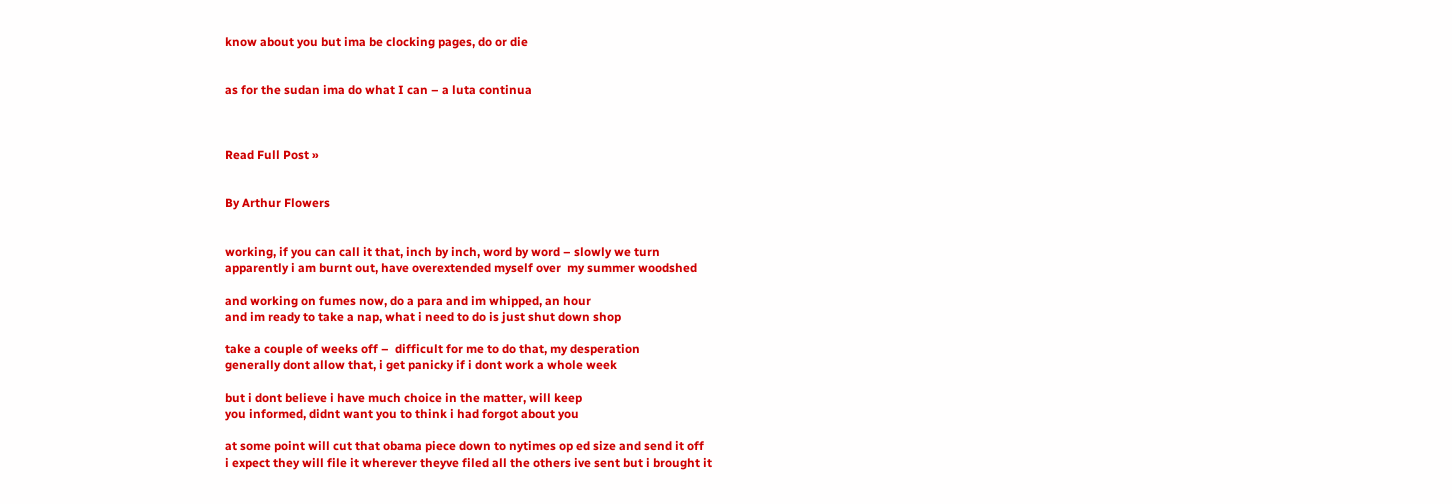know about you but ima be clocking pages, do or die


as for the sudan ima do what I can – a luta continua



Read Full Post »


By Arthur Flowers


working, if you can call it that, inch by inch, word by word – slowly we turn
apparently i am burnt out, have overextended myself over  my summer woodshed

and working on fumes now, do a para and im whipped, an hour
and im ready to take a nap, what i need to do is just shut down shop

take a couple of weeks off –  difficult for me to do that, my desperation
generally dont allow that, i get panicky if i dont work a whole week

but i dont believe i have much choice in the matter, will keep
you informed, didnt want you to think i had forgot about you

at some point will cut that obama piece down to nytimes op ed size and send it off
i expect they will file it wherever theyve filed all the others ive sent but i brought it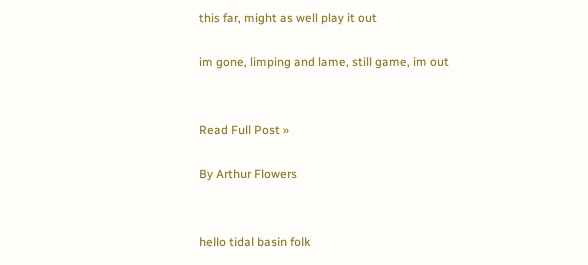this far, might as well play it out

im gone, limping and lame, still game, im out


Read Full Post »

By Arthur Flowers


hello tidal basin folk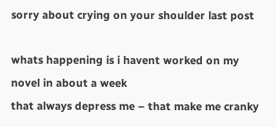sorry about crying on your shoulder last post

whats happening is i havent worked on my novel in about a week
that always depress me – that make me cranky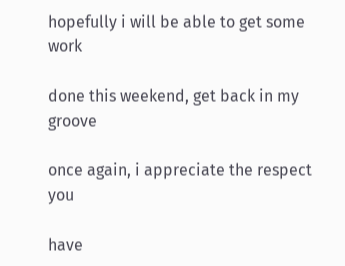hopefully i will be able to get some work

done this weekend, get back in my groove

once again, i appreciate the respect you

have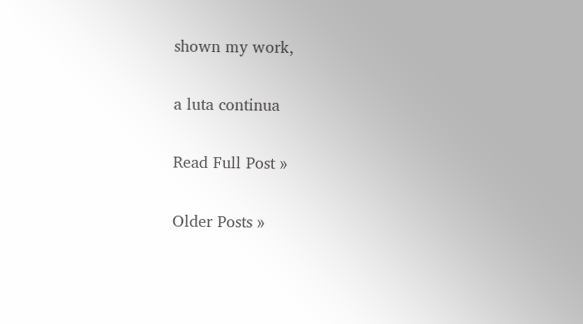shown my work,

a luta continua

Read Full Post »

Older Posts »